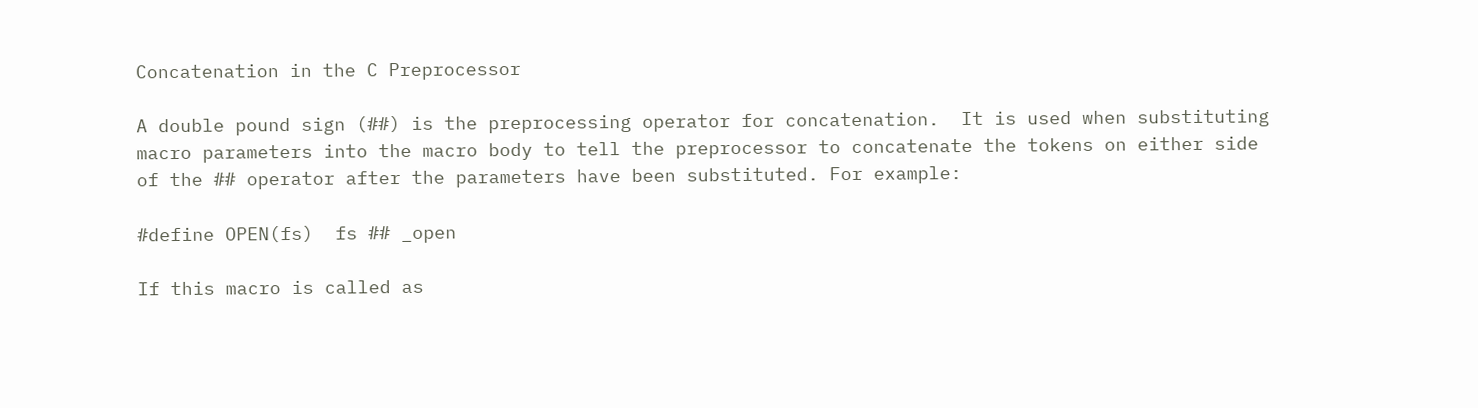Concatenation in the C Preprocessor

A double pound sign (##) is the preprocessing operator for concatenation.  It is used when substituting macro parameters into the macro body to tell the preprocessor to concatenate the tokens on either side of the ## operator after the parameters have been substituted. For example:

#define OPEN(fs)  fs ## _open

If this macro is called as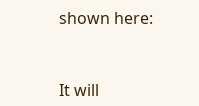shown here:


It will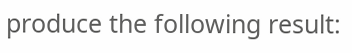produce the following result: